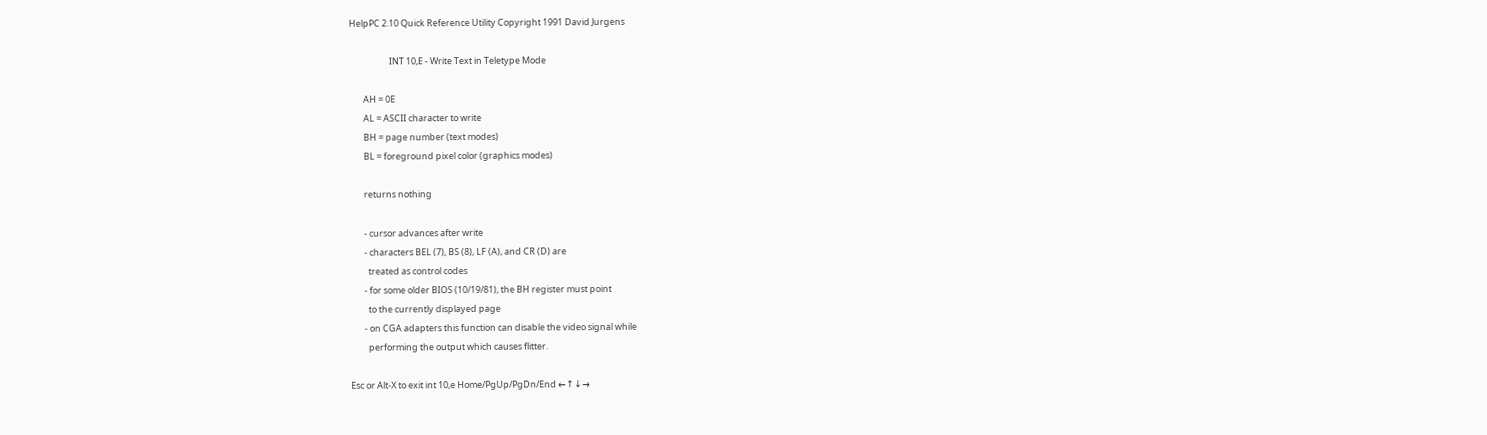HelpPC 2.10 Quick Reference Utility Copyright 1991 David Jurgens

                    INT 10,E - Write Text in Teletype Mode

       AH = 0E
       AL = ASCII character to write
       BH = page number (text modes)
       BL = foreground pixel color (graphics modes)

       returns nothing

       - cursor advances after write
       - characters BEL (7), BS (8), LF (A), and CR (D) are
         treated as control codes
       - for some older BIOS (10/19/81), the BH register must point
         to the currently displayed page
       - on CGA adapters this function can disable the video signal while
         performing the output which causes flitter.

Esc or Alt-X to exit int 10,e Home/PgUp/PgDn/End ←↑↓→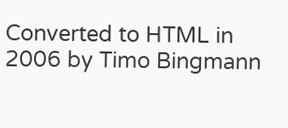Converted to HTML in 2006 by Timo Bingmann